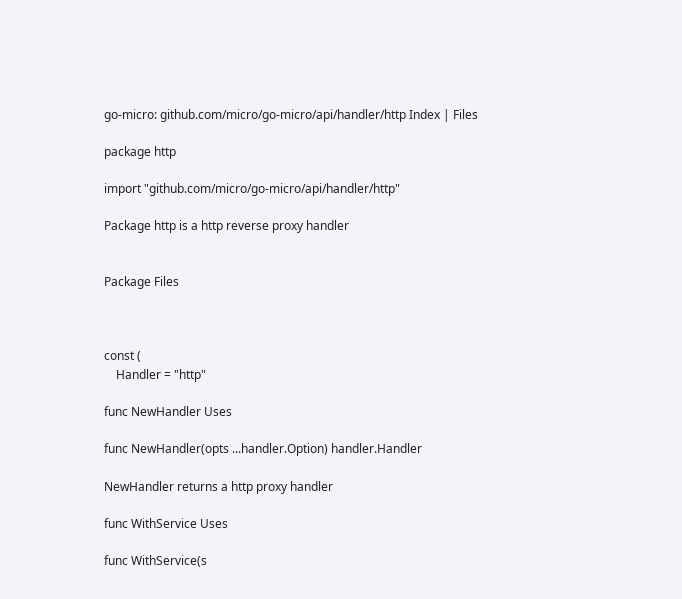go-micro: github.com/micro/go-micro/api/handler/http Index | Files

package http

import "github.com/micro/go-micro/api/handler/http"

Package http is a http reverse proxy handler


Package Files



const (
    Handler = "http"

func NewHandler Uses

func NewHandler(opts ...handler.Option) handler.Handler

NewHandler returns a http proxy handler

func WithService Uses

func WithService(s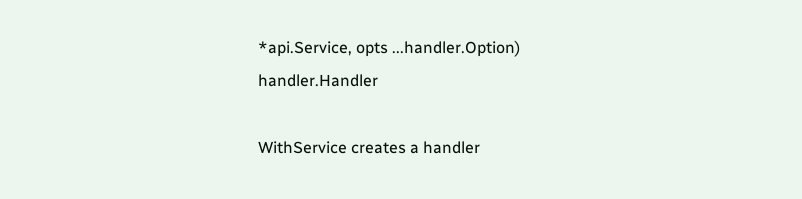*api.Service, opts ...handler.Option) handler.Handler

WithService creates a handler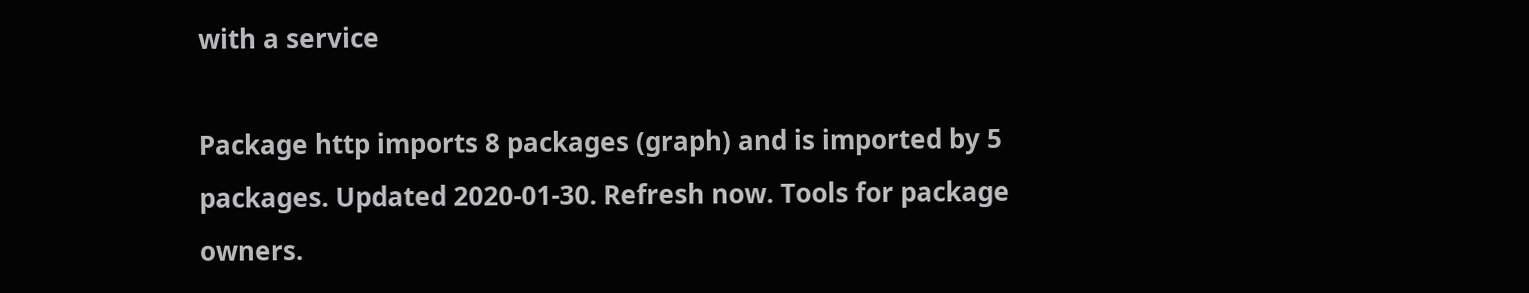with a service

Package http imports 8 packages (graph) and is imported by 5 packages. Updated 2020-01-30. Refresh now. Tools for package owners.